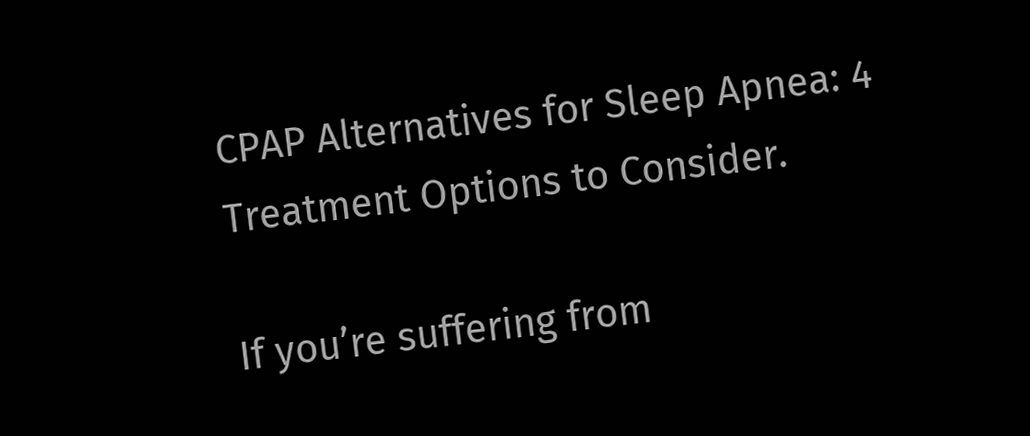CPAP Alternatives for Sleep Apnea: 4 Treatment Options to Consider.

If you’re suffering from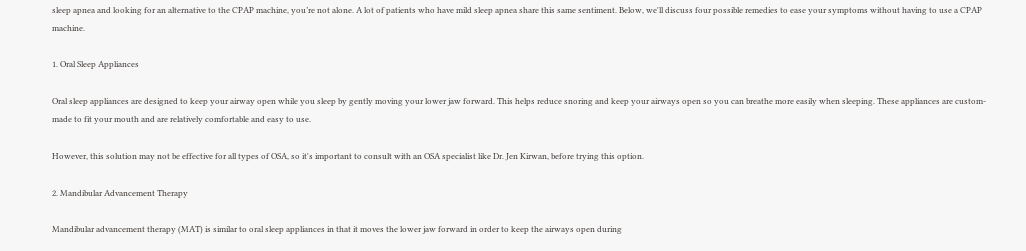sleep apnea and looking for an alternative to the CPAP machine, you’re not alone. A lot of patients who have mild sleep apnea share this same sentiment. Below, we'll discuss four possible remedies to ease your symptoms without having to use a CPAP machine.

1. Oral Sleep Appliances

Oral sleep appliances are designed to keep your airway open while you sleep by gently moving your lower jaw forward. This helps reduce snoring and keep your airways open so you can breathe more easily when sleeping. These appliances are custom-made to fit your mouth and are relatively comfortable and easy to use.

However, this solution may not be effective for all types of OSA, so it's important to consult with an OSA specialist like Dr. Jen Kirwan, before trying this option.

2. Mandibular Advancement Therapy

Mandibular advancement therapy (MAT) is similar to oral sleep appliances in that it moves the lower jaw forward in order to keep the airways open during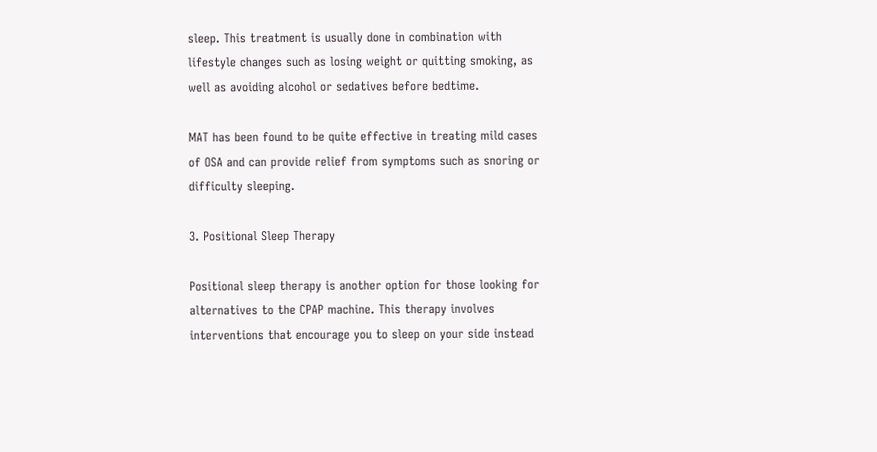sleep. This treatment is usually done in combination with lifestyle changes such as losing weight or quitting smoking, as well as avoiding alcohol or sedatives before bedtime.

MAT has been found to be quite effective in treating mild cases of OSA and can provide relief from symptoms such as snoring or difficulty sleeping.

3. Positional Sleep Therapy

Positional sleep therapy is another option for those looking for alternatives to the CPAP machine. This therapy involves interventions that encourage you to sleep on your side instead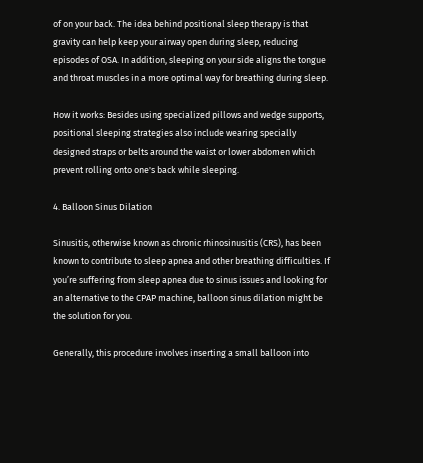of on your back. The idea behind positional sleep therapy is that gravity can help keep your airway open during sleep, reducing episodes of OSA. In addition, sleeping on your side aligns the tongue and throat muscles in a more optimal way for breathing during sleep.

How it works: Besides using specialized pillows and wedge supports, positional sleeping strategies also include wearing specially designed straps or belts around the waist or lower abdomen which prevent rolling onto one's back while sleeping.

4. Balloon Sinus Dilation

Sinusitis, otherwise known as chronic rhinosinusitis (CRS), has been known to contribute to sleep apnea and other breathing difficulties. If you’re suffering from sleep apnea due to sinus issues and looking for an alternative to the CPAP machine, balloon sinus dilation might be the solution for you.

Generally, this procedure involves inserting a small balloon into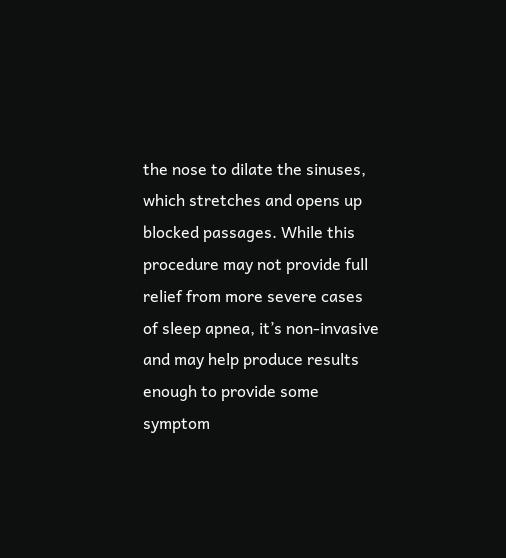the nose to dilate the sinuses, which stretches and opens up blocked passages. While this procedure may not provide full relief from more severe cases of sleep apnea, it’s non-invasive and may help produce results enough to provide some symptom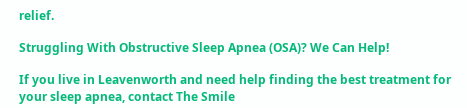relief.

Struggling With Obstructive Sleep Apnea (OSA)? We Can Help!

If you live in Leavenworth and need help finding the best treatment for your sleep apnea, contact The Smile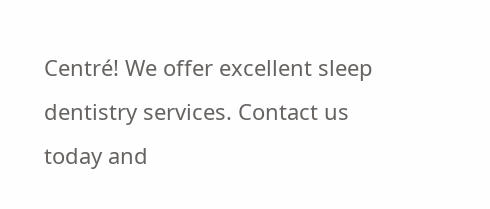Centré! We offer excellent sleep dentistry services. Contact us today and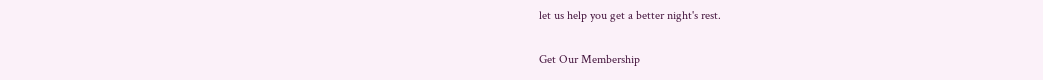let us help you get a better night's rest.

Get Our Membership